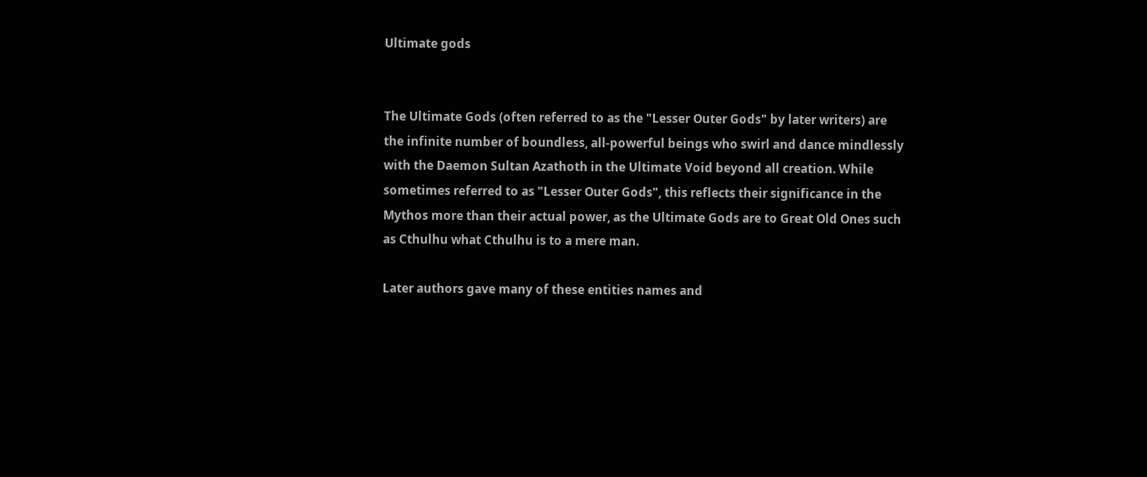Ultimate gods


The Ultimate Gods (often referred to as the "Lesser Outer Gods" by later writers) are the infinite number of boundless, all-powerful beings who swirl and dance mindlessly with the Daemon Sultan Azathoth in the Ultimate Void beyond all creation. While sometimes referred to as "Lesser Outer Gods", this reflects their significance in the Mythos more than their actual power, as the Ultimate Gods are to Great Old Ones such as Cthulhu what Cthulhu is to a mere man.

Later authors gave many of these entities names and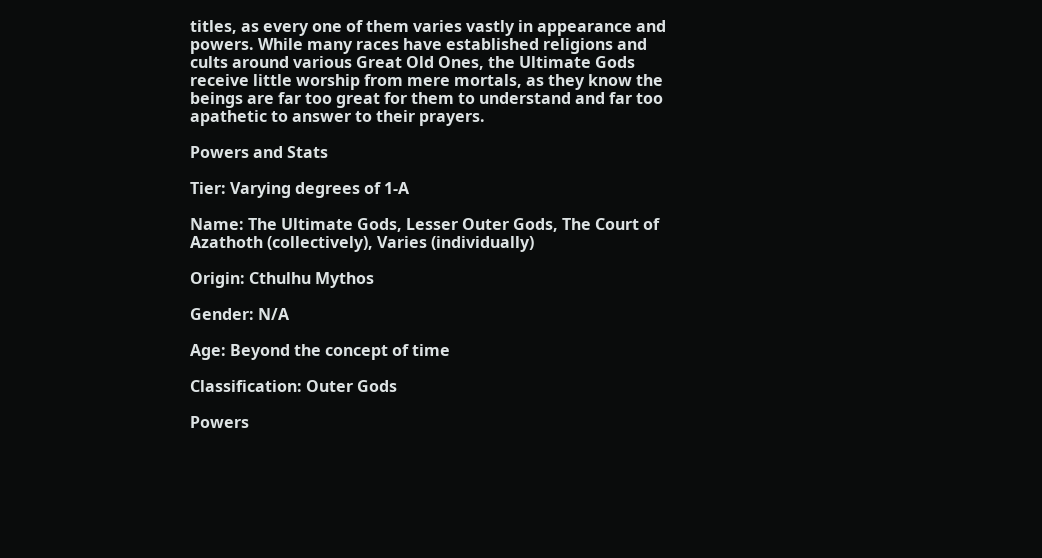titles, as every one of them varies vastly in appearance and powers. While many races have established religions and cults around various Great Old Ones, the Ultimate Gods receive little worship from mere mortals, as they know the beings are far too great for them to understand and far too apathetic to answer to their prayers.

Powers and Stats

Tier: Varying degrees of 1-A

Name: The Ultimate Gods, Lesser Outer Gods, The Court of Azathoth (collectively), Varies (individually)

Origin: Cthulhu Mythos

Gender: N/A

Age: Beyond the concept of time

Classification: Outer Gods

Powers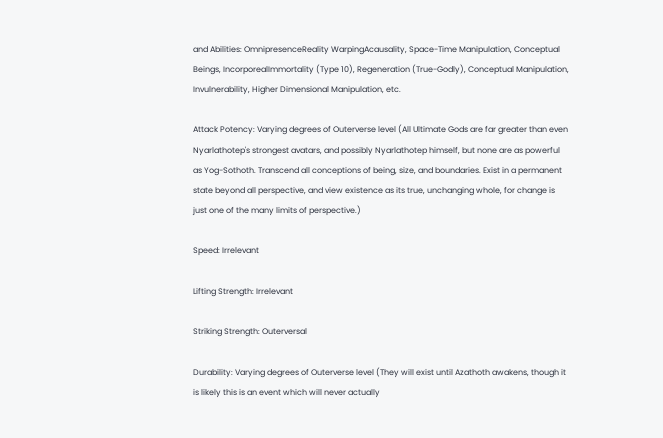and Abilities: OmnipresenceReality WarpingAcausality, Space-Time Manipulation, Conceptual Beings, IncorporealImmortality (Type 10), Regeneration (True-Godly), Conceptual Manipulation, Invulnerability, Higher Dimensional Manipulation, etc.

Attack Potency: Varying degrees of Outerverse level (All Ultimate Gods are far greater than even Nyarlathotep's strongest avatars, and possibly Nyarlathotep himself, but none are as powerful as Yog-Sothoth. Transcend all conceptions of being, size, and boundaries. Exist in a permanent state beyond all perspective, and view existence as its true, unchanging whole, for change is just one of the many limits of perspective.)

Speed: Irrelevant

Lifting Strength: Irrelevant

Striking Strength: Outerversal

Durability: Varying degrees of Outerverse level (They will exist until Azathoth awakens, though it is likely this is an event which will never actually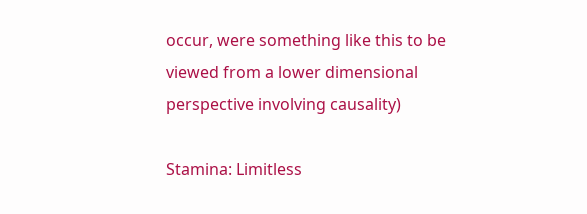occur, were something like this to be viewed from a lower dimensional perspective involving causality)

Stamina: Limitless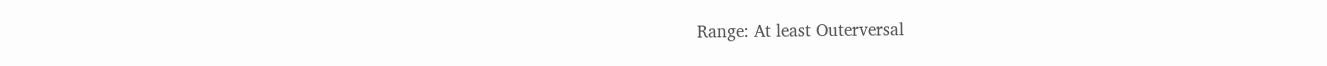Range: At least Outerversal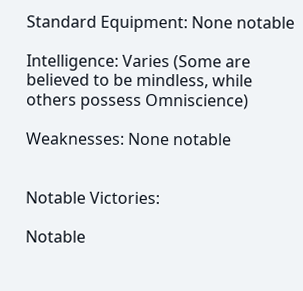Standard Equipment: None notable

Intelligence: Varies (Some are believed to be mindless, while others possess Omniscience)

Weaknesses: None notable


Notable Victories:

Notable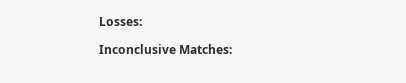Losses:

Inconclusive Matches: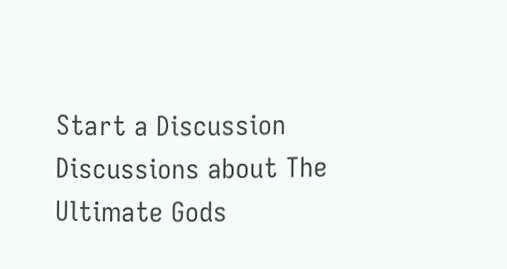Start a Discussion Discussions about The Ultimate Gods